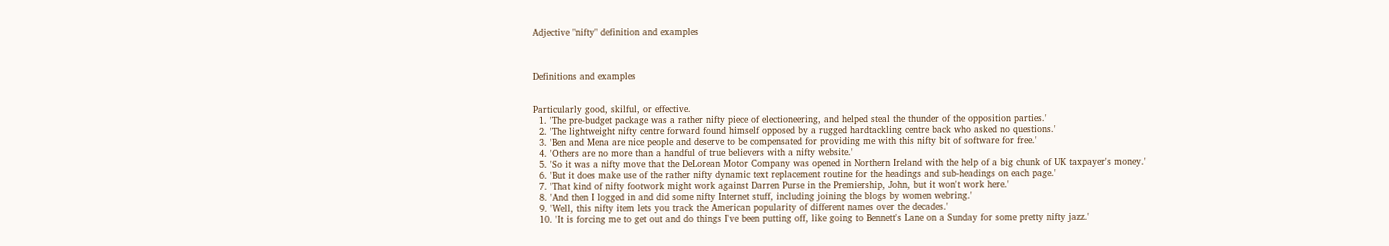Adjective "nifty" definition and examples



Definitions and examples


Particularly good, skilful, or effective.
  1. 'The pre-budget package was a rather nifty piece of electioneering, and helped steal the thunder of the opposition parties.'
  2. 'The lightweight nifty centre forward found himself opposed by a rugged hardtackling centre back who asked no questions.'
  3. 'Ben and Mena are nice people and deserve to be compensated for providing me with this nifty bit of software for free.'
  4. 'Others are no more than a handful of true believers with a nifty website.'
  5. 'So it was a nifty move that the DeLorean Motor Company was opened in Northern Ireland with the help of a big chunk of UK taxpayer's money.'
  6. 'But it does make use of the rather nifty dynamic text replacement routine for the headings and sub-headings on each page.'
  7. 'That kind of nifty footwork might work against Darren Purse in the Premiership, John, but it won't work here.'
  8. 'And then I logged in and did some nifty Internet stuff, including joining the blogs by women webring.'
  9. 'Well, this nifty item lets you track the American popularity of different names over the decades.'
  10. 'It is forcing me to get out and do things I've been putting off, like going to Bennett's Lane on a Sunday for some pretty nifty jazz.'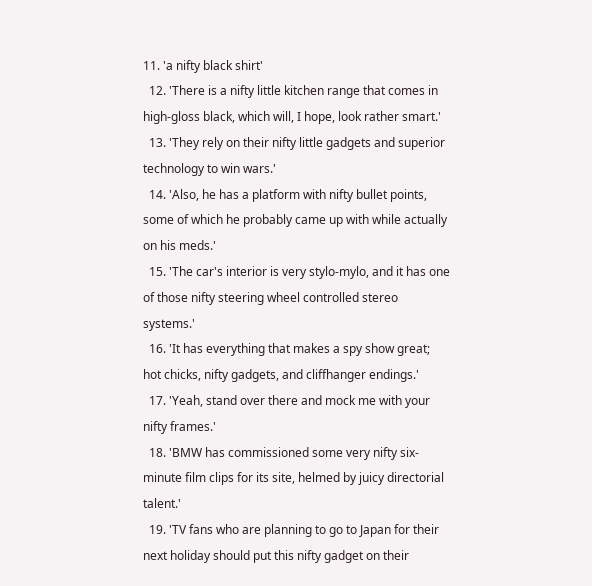11. 'a nifty black shirt'
  12. 'There is a nifty little kitchen range that comes in high-gloss black, which will, I hope, look rather smart.'
  13. 'They rely on their nifty little gadgets and superior technology to win wars.'
  14. 'Also, he has a platform with nifty bullet points, some of which he probably came up with while actually on his meds.'
  15. 'The car's interior is very stylo-mylo, and it has one of those nifty steering wheel controlled stereo systems.'
  16. 'It has everything that makes a spy show great; hot chicks, nifty gadgets, and cliffhanger endings.'
  17. 'Yeah, stand over there and mock me with your nifty frames.'
  18. 'BMW has commissioned some very nifty six-minute film clips for its site, helmed by juicy directorial talent.'
  19. 'TV fans who are planning to go to Japan for their next holiday should put this nifty gadget on their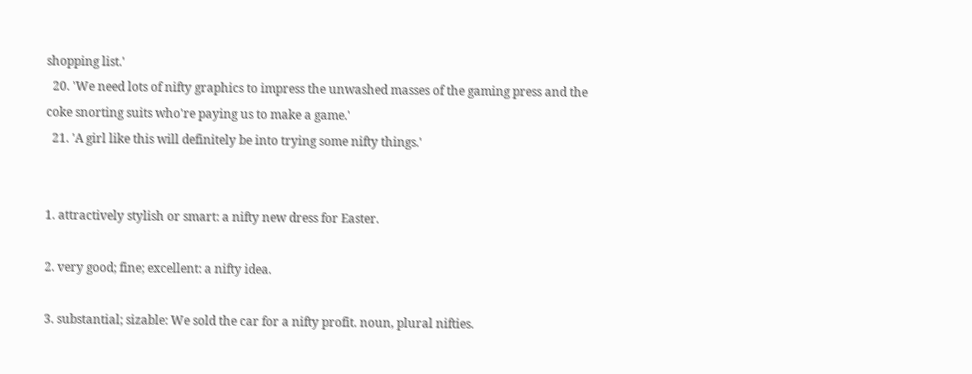shopping list.'
  20. 'We need lots of nifty graphics to impress the unwashed masses of the gaming press and the coke snorting suits who're paying us to make a game.'
  21. 'A girl like this will definitely be into trying some nifty things.'


1. attractively stylish or smart: a nifty new dress for Easter.

2. very good; fine; excellent: a nifty idea.

3. substantial; sizable: We sold the car for a nifty profit. noun, plural nifties.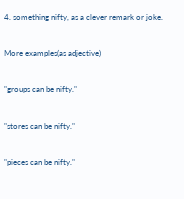4. something nifty, as a clever remark or joke.

More examples(as adjective)

"groups can be nifty."

"stores can be nifty."

"pieces can be nifty."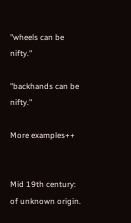"wheels can be nifty."

"backhands can be nifty."

More examples++


Mid 19th century: of unknown origin.